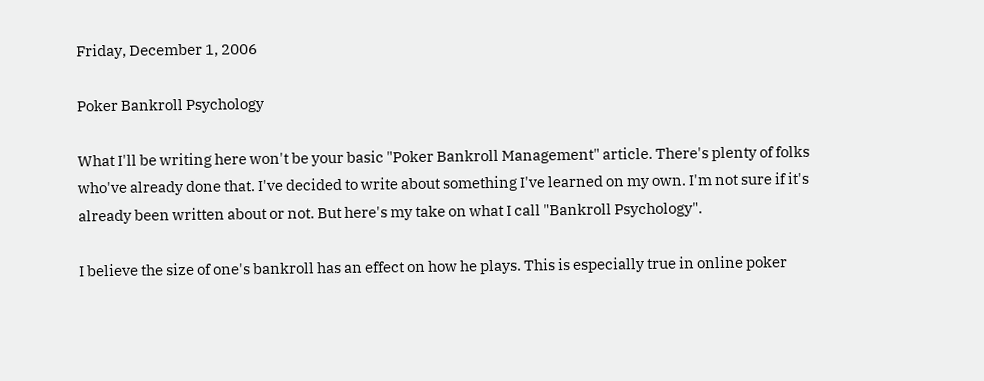Friday, December 1, 2006

Poker Bankroll Psychology

What I'll be writing here won't be your basic "Poker Bankroll Management" article. There's plenty of folks who've already done that. I've decided to write about something I've learned on my own. I'm not sure if it's already been written about or not. But here's my take on what I call "Bankroll Psychology".

I believe the size of one's bankroll has an effect on how he plays. This is especially true in online poker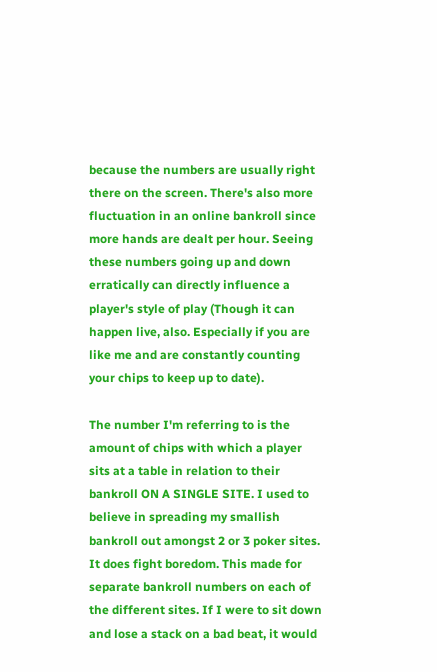because the numbers are usually right there on the screen. There's also more fluctuation in an online bankroll since more hands are dealt per hour. Seeing these numbers going up and down erratically can directly influence a player's style of play (Though it can happen live, also. Especially if you are like me and are constantly counting your chips to keep up to date).

The number I'm referring to is the amount of chips with which a player sits at a table in relation to their bankroll ON A SINGLE SITE. I used to believe in spreading my smallish bankroll out amongst 2 or 3 poker sites. It does fight boredom. This made for separate bankroll numbers on each of the different sites. If I were to sit down and lose a stack on a bad beat, it would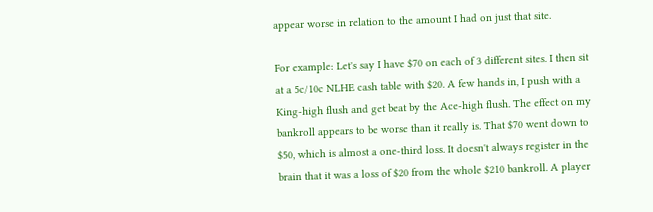appear worse in relation to the amount I had on just that site.

For example: Let's say I have $70 on each of 3 different sites. I then sit at a 5c/10c NLHE cash table with $20. A few hands in, I push with a King-high flush and get beat by the Ace-high flush. The effect on my bankroll appears to be worse than it really is. That $70 went down to $50, which is almost a one-third loss. It doesn't always register in the brain that it was a loss of $20 from the whole $210 bankroll. A player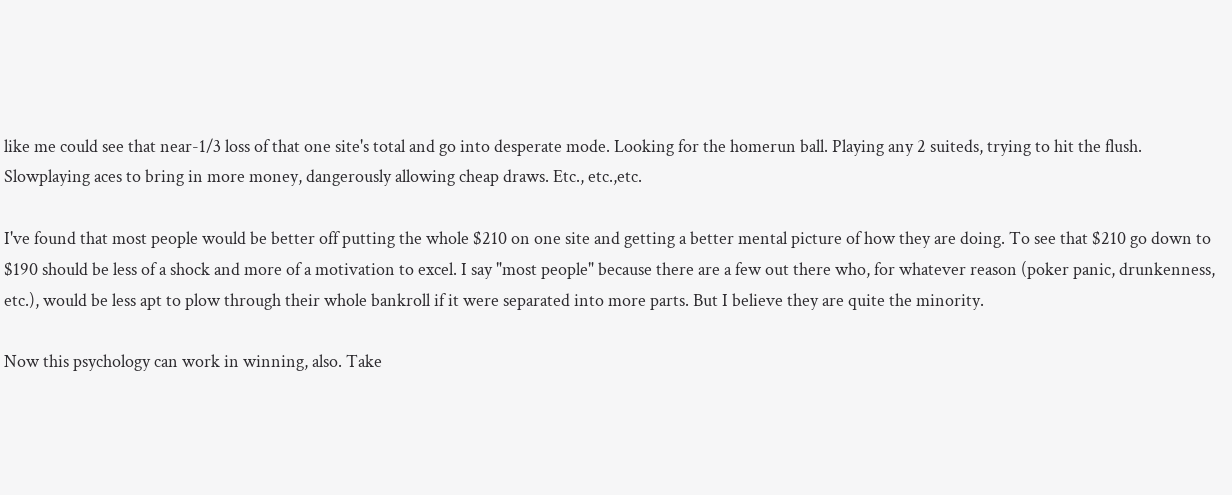like me could see that near-1/3 loss of that one site's total and go into desperate mode. Looking for the homerun ball. Playing any 2 suiteds, trying to hit the flush. Slowplaying aces to bring in more money, dangerously allowing cheap draws. Etc., etc.,etc.

I've found that most people would be better off putting the whole $210 on one site and getting a better mental picture of how they are doing. To see that $210 go down to $190 should be less of a shock and more of a motivation to excel. I say "most people" because there are a few out there who, for whatever reason (poker panic, drunkenness, etc.), would be less apt to plow through their whole bankroll if it were separated into more parts. But I believe they are quite the minority.

Now this psychology can work in winning, also. Take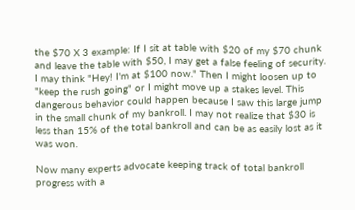the $70 X 3 example: If I sit at table with $20 of my $70 chunk and leave the table with $50, I may get a false feeling of security. I may think "Hey! I'm at $100 now." Then I might loosen up to "keep the rush going" or I might move up a stakes level. This dangerous behavior could happen because I saw this large jump in the small chunk of my bankroll. I may not realize that $30 is less than 15% of the total bankroll and can be as easily lost as it was won.

Now many experts advocate keeping track of total bankroll progress with a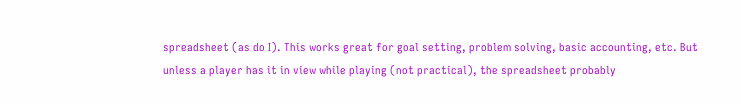spreadsheet (as do I). This works great for goal setting, problem solving, basic accounting, etc. But unless a player has it in view while playing (not practical), the spreadsheet probably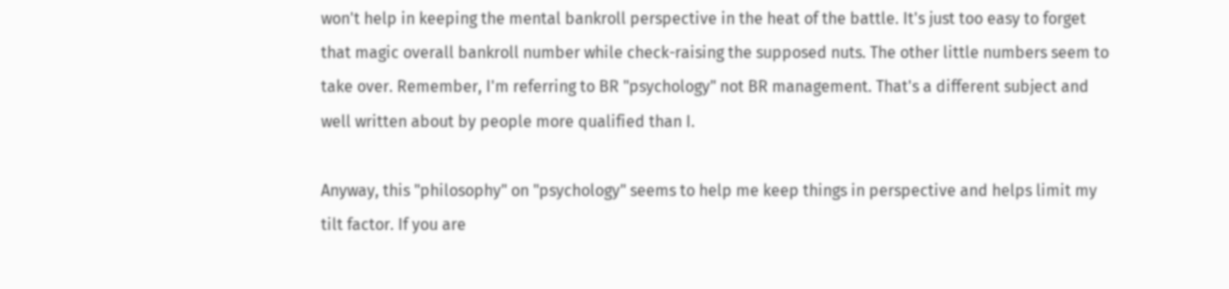won't help in keeping the mental bankroll perspective in the heat of the battle. It's just too easy to forget that magic overall bankroll number while check-raising the supposed nuts. The other little numbers seem to take over. Remember, I'm referring to BR "psychology" not BR management. That's a different subject and well written about by people more qualified than I.

Anyway, this "philosophy" on "psychology" seems to help me keep things in perspective and helps limit my tilt factor. If you are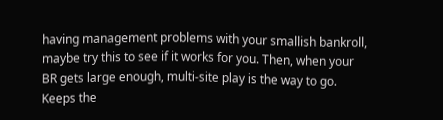having management problems with your smallish bankroll, maybe try this to see if it works for you. Then, when your BR gets large enough, multi-site play is the way to go. Keeps the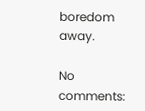boredom away.

No comments: